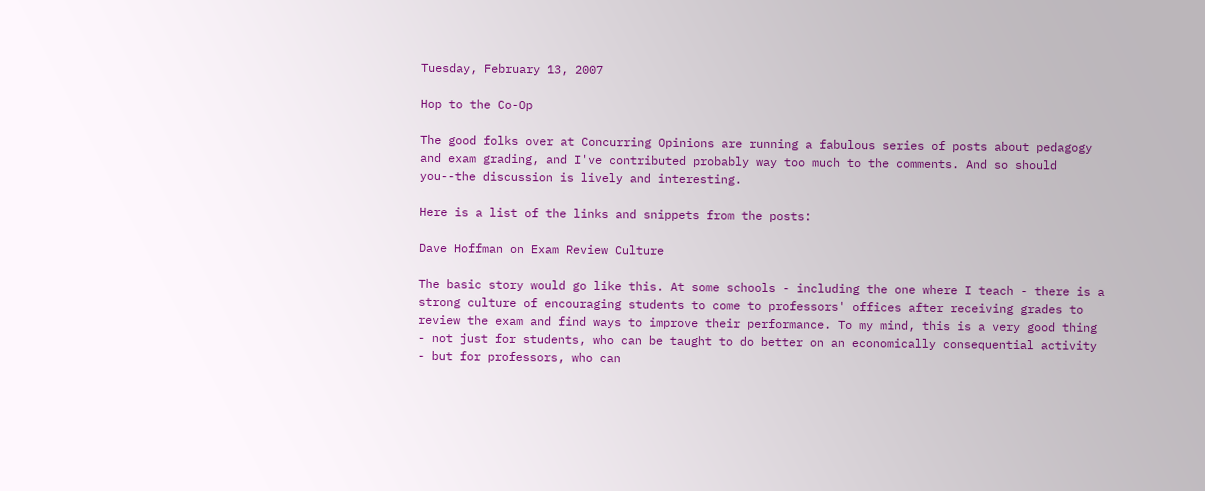Tuesday, February 13, 2007

Hop to the Co-Op

The good folks over at Concurring Opinions are running a fabulous series of posts about pedagogy and exam grading, and I've contributed probably way too much to the comments. And so should you--the discussion is lively and interesting.

Here is a list of the links and snippets from the posts:

Dave Hoffman on Exam Review Culture

The basic story would go like this. At some schools - including the one where I teach - there is a strong culture of encouraging students to come to professors' offices after receiving grades to review the exam and find ways to improve their performance. To my mind, this is a very good thing - not just for students, who can be taught to do better on an economically consequential activity - but for professors, who can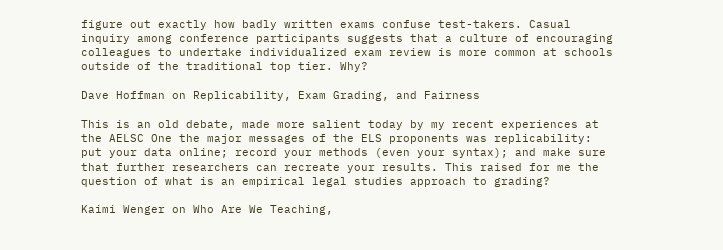figure out exactly how badly written exams confuse test-takers. Casual inquiry among conference participants suggests that a culture of encouraging colleagues to undertake individualized exam review is more common at schools outside of the traditional top tier. Why?

Dave Hoffman on Replicability, Exam Grading, and Fairness

This is an old debate, made more salient today by my recent experiences at the AELSC One the major messages of the ELS proponents was replicability: put your data online; record your methods (even your syntax); and make sure that further researchers can recreate your results. This raised for me the question of what is an empirical legal studies approach to grading?

Kaimi Wenger on Who Are We Teaching,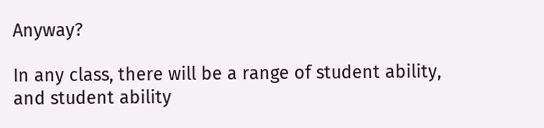Anyway?

In any class, there will be a range of student ability, and student ability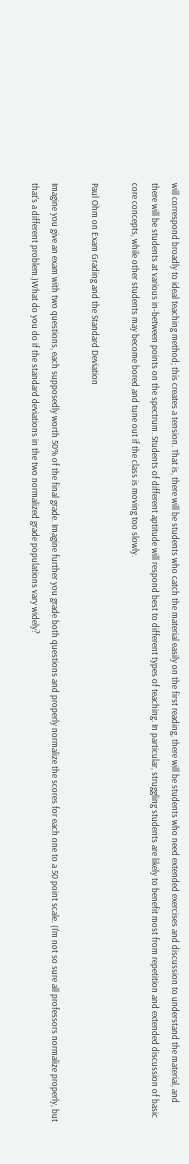will correspond broadly to ideal teaching method; this creates a tension. That is, there will be students who catch the material easily on the first reading, there will be students who need extended exercises and discussion to understand the material, and there will be students at various in-between points on the spectrum. Students of different aptitude will respond best to different types of teaching. In particular, struggling students are likely to benefit most from repetition and extended discussion of basic core concepts, while other students may become bored and tune out if the class is moving too slowly.

Paul Ohm on Exam Grading and the Standard Deviation

Imagine you give an exam with two questions, each supposedly worth 50% of the final grade. Imagine further you grade both questions and properly normalize the scores for each one to a 50 point scale. (I'm not so sure all professors normalize properly, but that's a different problem.)What do you do if the standard deviations in the two normalized grade populations vary widely?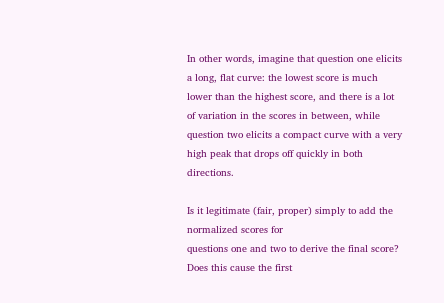In other words, imagine that question one elicits a long, flat curve: the lowest score is much lower than the highest score, and there is a lot of variation in the scores in between, while question two elicits a compact curve with a very high peak that drops off quickly in both directions.

Is it legitimate (fair, proper) simply to add the normalized scores for
questions one and two to derive the final score? Does this cause the first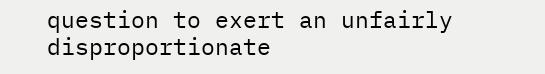question to exert an unfairly disproportionate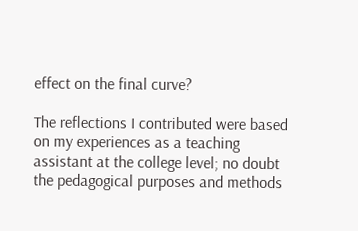effect on the final curve?

The reflections I contributed were based on my experiences as a teaching assistant at the college level; no doubt the pedagogical purposes and methods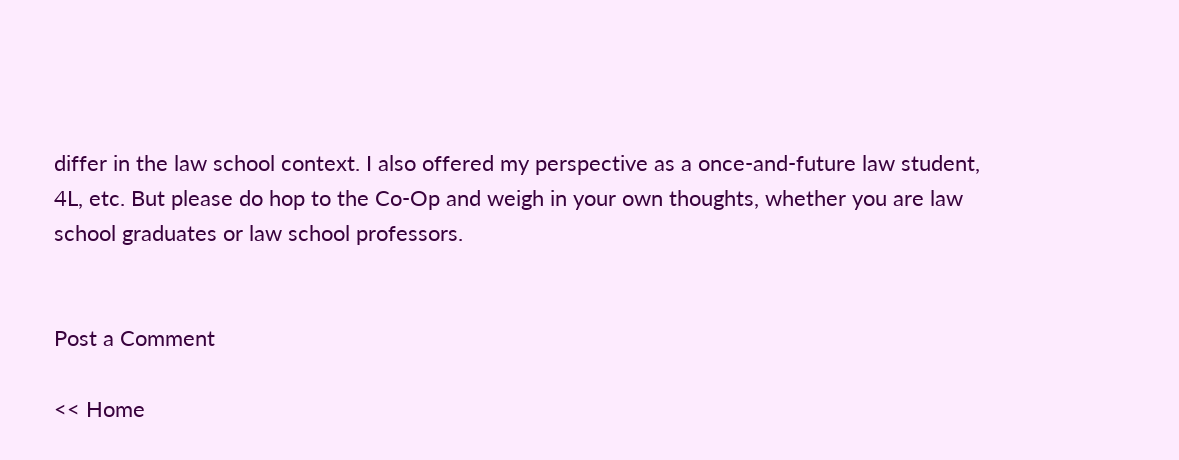differ in the law school context. I also offered my perspective as a once-and-future law student, 4L, etc. But please do hop to the Co-Op and weigh in your own thoughts, whether you are law school graduates or law school professors.


Post a Comment

<< Home